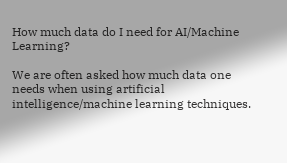How much data do I need for AI/Machine Learning?

We are often asked how much data one needs when using artificial intelligence/machine learning techniques.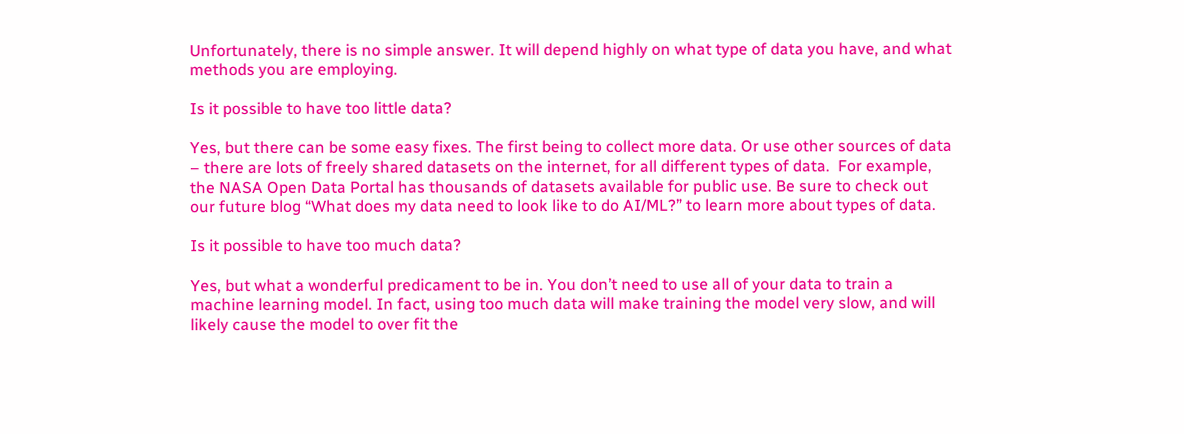Unfortunately, there is no simple answer. It will depend highly on what type of data you have, and what methods you are employing.

Is it possible to have too little data?

Yes, but there can be some easy fixes. The first being to collect more data. Or use other sources of data – there are lots of freely shared datasets on the internet, for all different types of data.  For example, the NASA Open Data Portal has thousands of datasets available for public use. Be sure to check out our future blog “What does my data need to look like to do AI/ML?” to learn more about types of data.

Is it possible to have too much data?

Yes, but what a wonderful predicament to be in. You don’t need to use all of your data to train a machine learning model. In fact, using too much data will make training the model very slow, and will likely cause the model to over fit the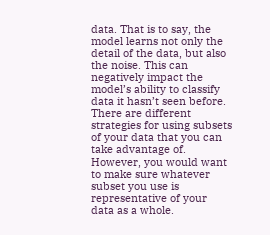data. That is to say, the model learns not only the detail of the data, but also the noise. This can negatively impact the model’s ability to classify data it hasn’t seen before. There are different strategies for using subsets of your data that you can take advantage of. However, you would want to make sure whatever subset you use is representative of your data as a whole.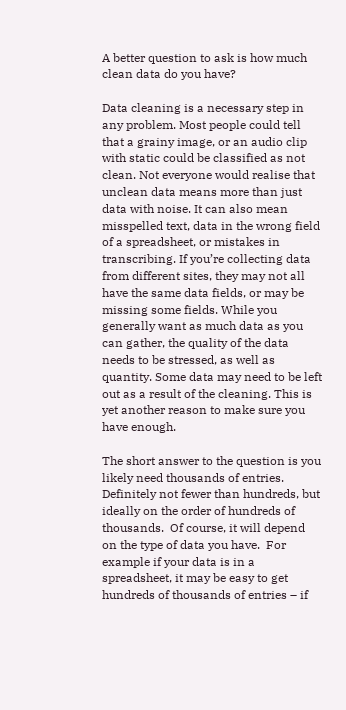A better question to ask is how much clean data do you have?

Data cleaning is a necessary step in any problem. Most people could tell that a grainy image, or an audio clip with static could be classified as not clean. Not everyone would realise that unclean data means more than just data with noise. It can also mean misspelled text, data in the wrong field of a spreadsheet, or mistakes in transcribing. If you’re collecting data from different sites, they may not all have the same data fields, or may be missing some fields. While you generally want as much data as you can gather, the quality of the data needs to be stressed, as well as quantity. Some data may need to be left out as a result of the cleaning. This is yet another reason to make sure you have enough.

The short answer to the question is you likely need thousands of entries. Definitely not fewer than hundreds, but ideally on the order of hundreds of thousands.  Of course, it will depend on the type of data you have.  For example if your data is in a spreadsheet, it may be easy to get hundreds of thousands of entries – if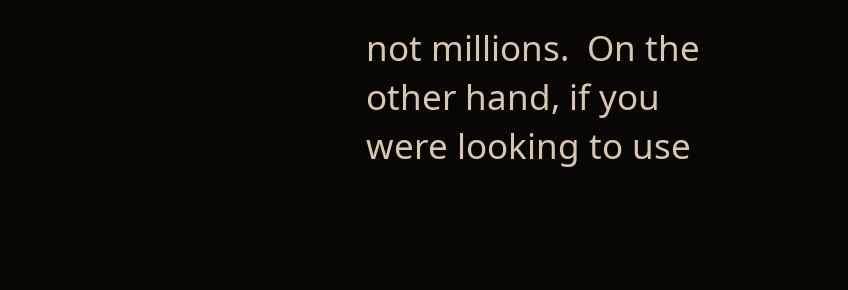not millions.  On the other hand, if you were looking to use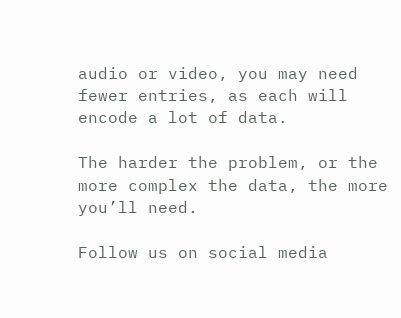audio or video, you may need fewer entries, as each will encode a lot of data.

The harder the problem, or the more complex the data, the more you’ll need.

Follow us on social media